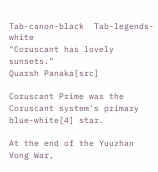Tab-canon-black  Tab-legends-white
"Coruscant has lovely sunsets."
Quarsh Panaka[src]

Coruscant Prime was the Coruscant system's primary blue-white[4] star.

At the end of the Yuuzhan Vong War,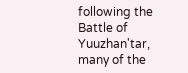following the Battle of Yuuzhan'tar, many of the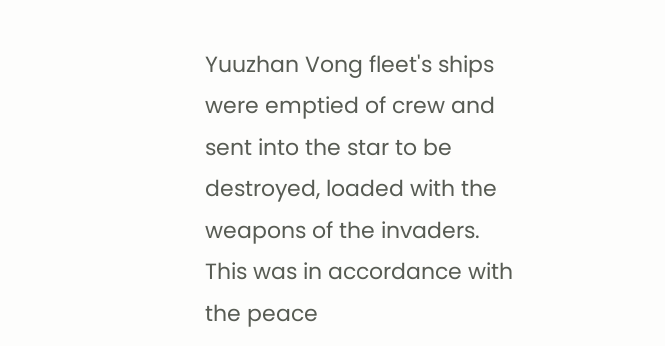Yuuzhan Vong fleet's ships were emptied of crew and sent into the star to be destroyed, loaded with the weapons of the invaders. This was in accordance with the peace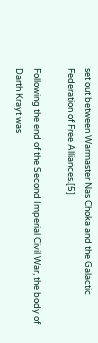set out between Warmaster Nas Choka and the Galactic Federation of Free Alliances.[5]

Following the end of the Second Imperial Civil War, the body of Darth Krayt was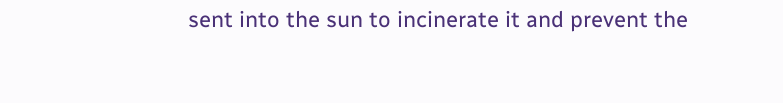sent into the sun to incinerate it and prevent the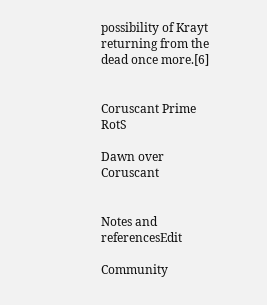possibility of Krayt returning from the dead once more.[6]


Coruscant Prime RotS

Dawn over Coruscant


Notes and referencesEdit

Community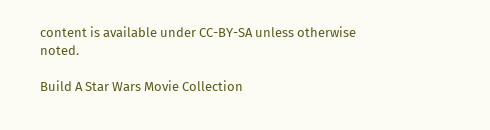content is available under CC-BY-SA unless otherwise noted.

Build A Star Wars Movie Collection